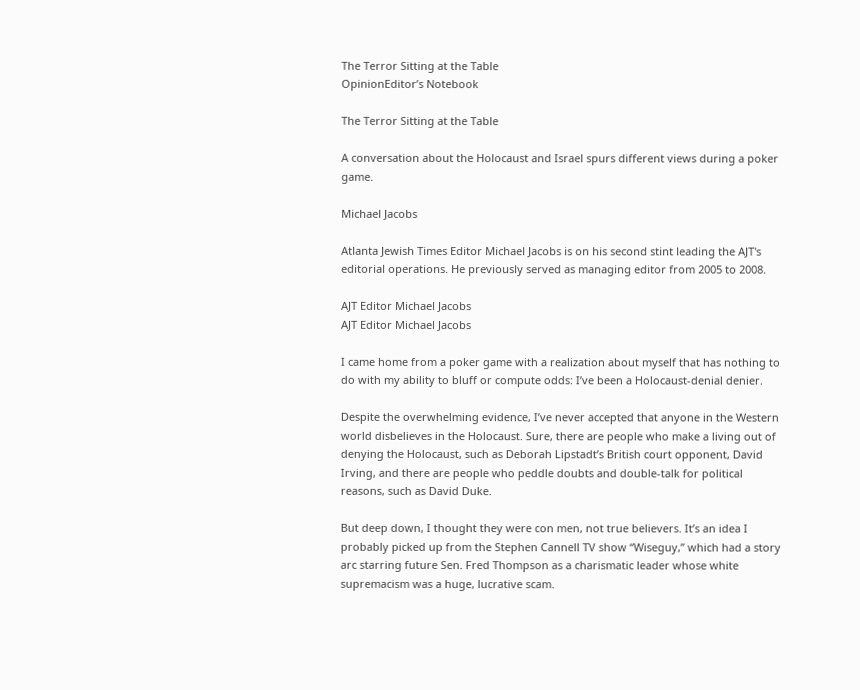The Terror Sitting at the Table
OpinionEditor’s Notebook

The Terror Sitting at the Table

A conversation about the Holocaust and Israel spurs different views during a poker game.

Michael Jacobs

Atlanta Jewish Times Editor Michael Jacobs is on his second stint leading the AJT's editorial operations. He previously served as managing editor from 2005 to 2008.

AJT Editor Michael Jacobs
AJT Editor Michael Jacobs

I came home from a poker game with a realization about myself that has nothing to do with my ability to bluff or compute odds: I’ve been a Holocaust-denial denier.

Despite the overwhelming evidence, I’ve never accepted that anyone in the Western world disbelieves in the Holocaust. Sure, there are people who make a living out of denying the Holocaust, such as Deborah Lipstadt’s British court opponent, David Irving, and there are people who peddle doubts and double-talk for political reasons, such as David Duke.

But deep down, I thought they were con men, not true believers. It’s an idea I probably picked up from the Stephen Cannell TV show “Wiseguy,” which had a story arc starring future Sen. Fred Thompson as a charismatic leader whose white supremacism was a huge, lucrative scam.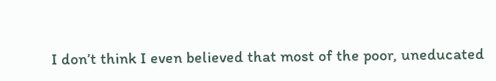I don’t think I even believed that most of the poor, uneducated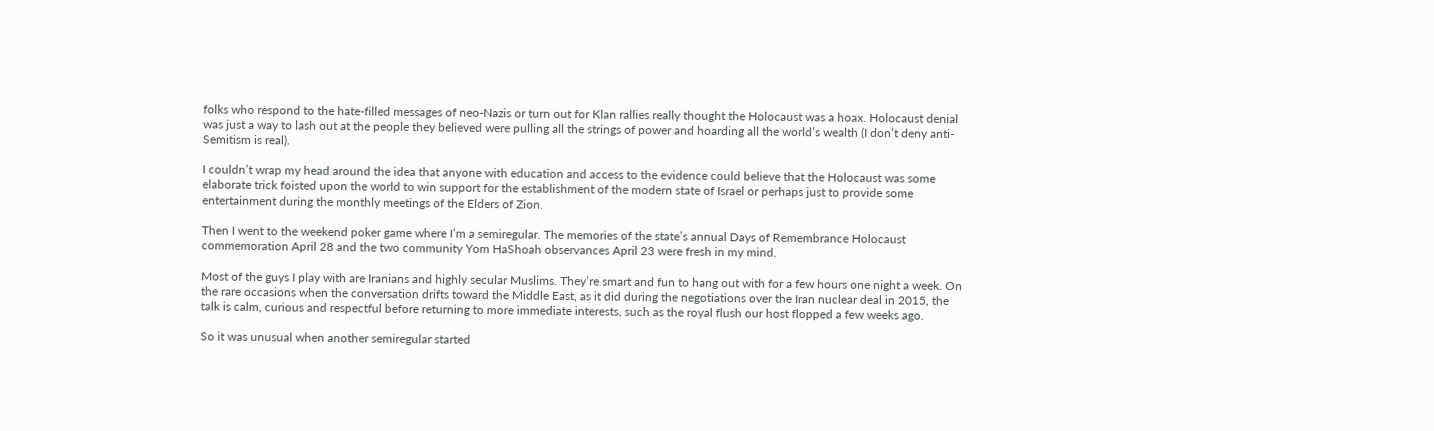folks who respond to the hate-filled messages of neo-Nazis or turn out for Klan rallies really thought the Holocaust was a hoax. Holocaust denial was just a way to lash out at the people they believed were pulling all the strings of power and hoarding all the world’s wealth (I don’t deny anti-Semitism is real).

I couldn’t wrap my head around the idea that anyone with education and access to the evidence could believe that the Holocaust was some elaborate trick foisted upon the world to win support for the establishment of the modern state of Israel or perhaps just to provide some entertainment during the monthly meetings of the Elders of Zion.

Then I went to the weekend poker game where I’m a semiregular. The memories of the state’s annual Days of Remembrance Holocaust commemoration April 28 and the two community Yom HaShoah observances April 23 were fresh in my mind.

Most of the guys I play with are Iranians and highly secular Muslims. They’re smart and fun to hang out with for a few hours one night a week. On the rare occasions when the conversation drifts toward the Middle East, as it did during the negotiations over the Iran nuclear deal in 2015, the talk is calm, curious and respectful before returning to more immediate interests, such as the royal flush our host flopped a few weeks ago.

So it was unusual when another semiregular started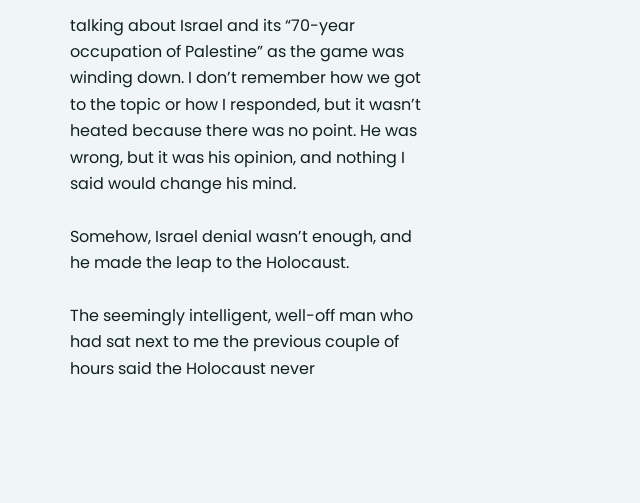talking about Israel and its “70-year occupation of Palestine” as the game was winding down. I don’t remember how we got to the topic or how I responded, but it wasn’t heated because there was no point. He was wrong, but it was his opinion, and nothing I said would change his mind.

Somehow, Israel denial wasn’t enough, and he made the leap to the Holocaust.

The seemingly intelligent, well-off man who had sat next to me the previous couple of hours said the Holocaust never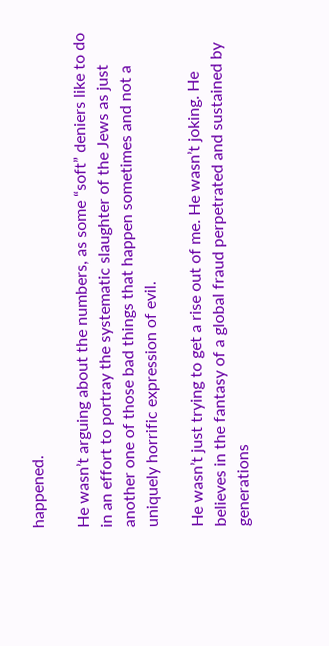happened.

He wasn’t arguing about the numbers, as some “soft” deniers like to do in an effort to portray the systematic slaughter of the Jews as just another one of those bad things that happen sometimes and not a uniquely horrific expression of evil.

He wasn’t just trying to get a rise out of me. He wasn’t joking. He believes in the fantasy of a global fraud perpetrated and sustained by generations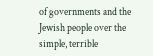of governments and the Jewish people over the simple, terrible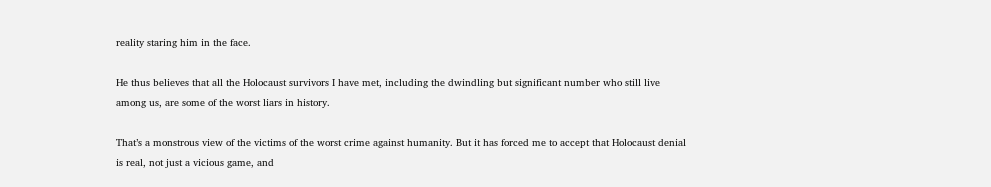reality staring him in the face.

He thus believes that all the Holocaust survivors I have met, including the dwindling but significant number who still live among us, are some of the worst liars in history.

That’s a monstrous view of the victims of the worst crime against humanity. But it has forced me to accept that Holocaust denial is real, not just a vicious game, and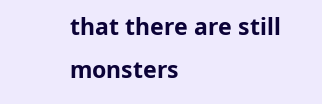that there are still monsters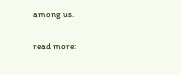among us.

read more: